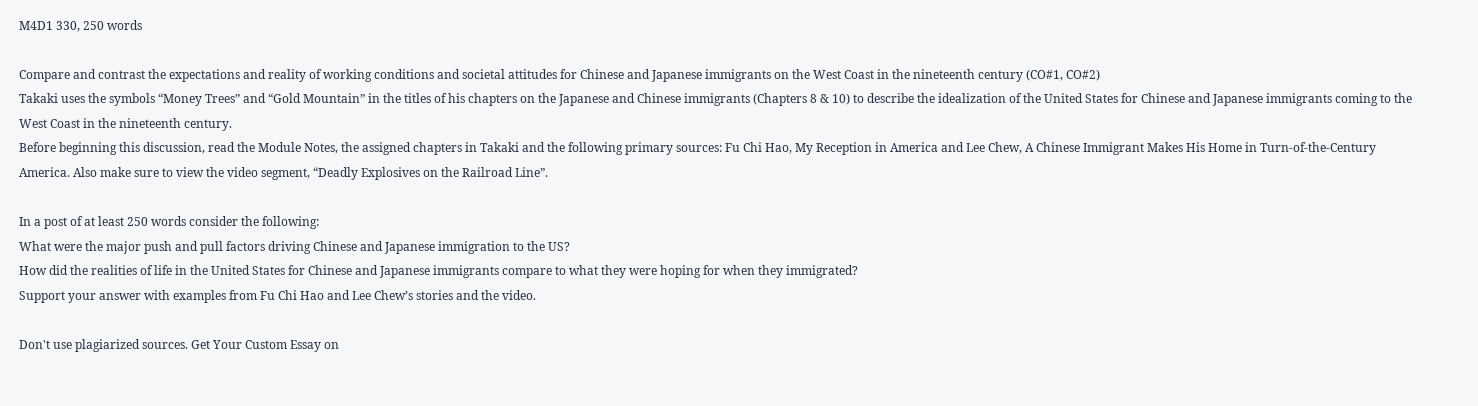M4D1 330, 250 words

Compare and contrast the expectations and reality of working conditions and societal attitudes for Chinese and Japanese immigrants on the West Coast in the nineteenth century (CO#1, CO#2)
Takaki uses the symbols “Money Trees” and “Gold Mountain” in the titles of his chapters on the Japanese and Chinese immigrants (Chapters 8 & 10) to describe the idealization of the United States for Chinese and Japanese immigrants coming to the West Coast in the nineteenth century.
Before beginning this discussion, read the Module Notes, the assigned chapters in Takaki and the following primary sources: Fu Chi Hao, My Reception in America and Lee Chew, A Chinese Immigrant Makes His Home in Turn-of-the-Century America. Also make sure to view the video segment, “Deadly Explosives on the Railroad Line”.

In a post of at least 250 words consider the following:
What were the major push and pull factors driving Chinese and Japanese immigration to the US?
How did the realities of life in the United States for Chinese and Japanese immigrants compare to what they were hoping for when they immigrated?
Support your answer with examples from Fu Chi Hao and Lee Chew’s stories and the video.

Don't use plagiarized sources. Get Your Custom Essay on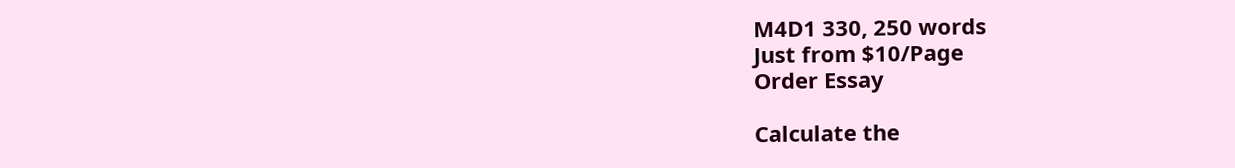M4D1 330, 250 words
Just from $10/Page
Order Essay

Calculate the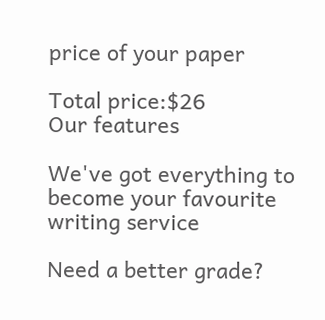price of your paper

Total price:$26
Our features

We've got everything to become your favourite writing service

Need a better grade?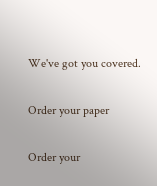We've got you covered.

Order your paper

Order your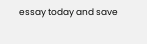essay today and save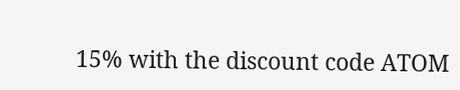15% with the discount code ATOM